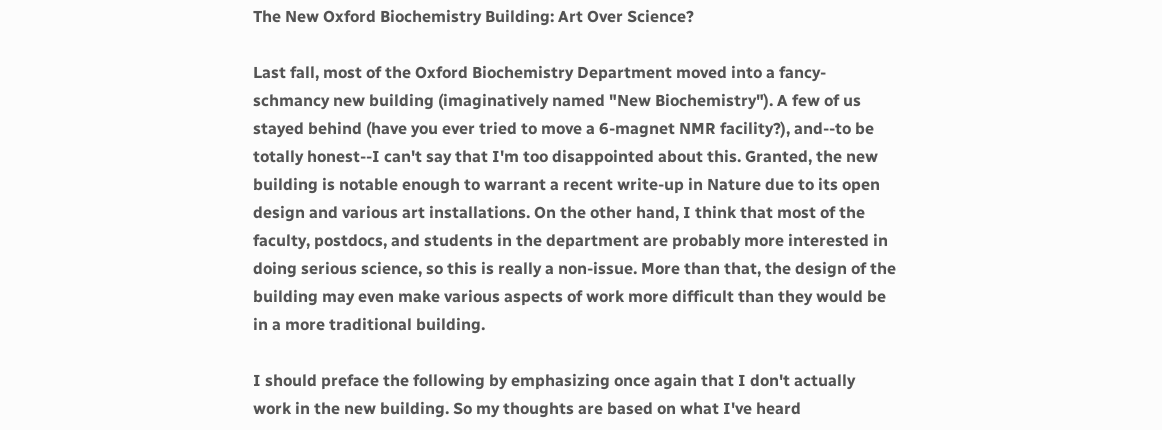The New Oxford Biochemistry Building: Art Over Science?

Last fall, most of the Oxford Biochemistry Department moved into a fancy-schmancy new building (imaginatively named "New Biochemistry"). A few of us stayed behind (have you ever tried to move a 6-magnet NMR facility?), and--to be totally honest--I can't say that I'm too disappointed about this. Granted, the new building is notable enough to warrant a recent write-up in Nature due to its open design and various art installations. On the other hand, I think that most of the faculty, postdocs, and students in the department are probably more interested in doing serious science, so this is really a non-issue. More than that, the design of the building may even make various aspects of work more difficult than they would be in a more traditional building.

I should preface the following by emphasizing once again that I don't actually work in the new building. So my thoughts are based on what I've heard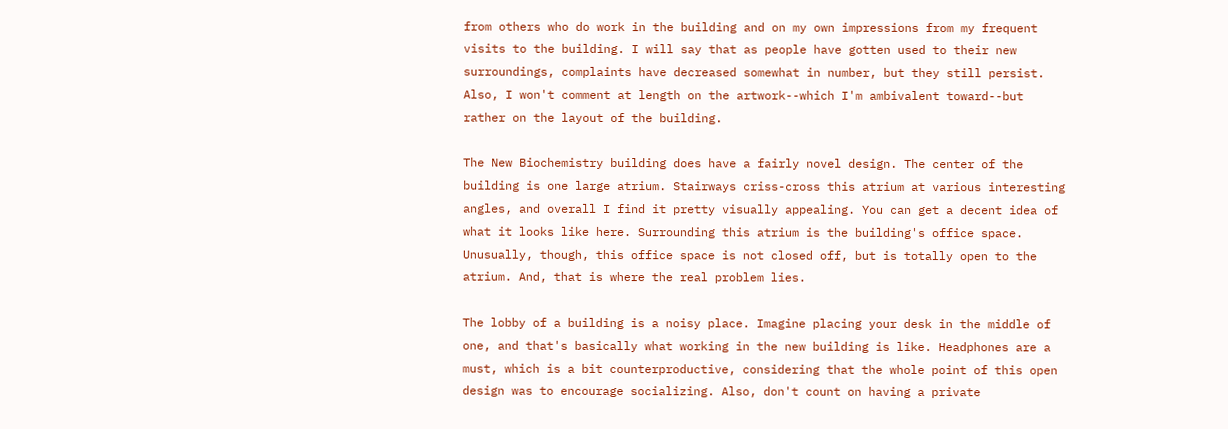from others who do work in the building and on my own impressions from my frequent visits to the building. I will say that as people have gotten used to their new surroundings, complaints have decreased somewhat in number, but they still persist. Also, I won't comment at length on the artwork--which I'm ambivalent toward--but rather on the layout of the building.

The New Biochemistry building does have a fairly novel design. The center of the building is one large atrium. Stairways criss-cross this atrium at various interesting angles, and overall I find it pretty visually appealing. You can get a decent idea of what it looks like here. Surrounding this atrium is the building's office space. Unusually, though, this office space is not closed off, but is totally open to the atrium. And, that is where the real problem lies.

The lobby of a building is a noisy place. Imagine placing your desk in the middle of one, and that's basically what working in the new building is like. Headphones are a must, which is a bit counterproductive, considering that the whole point of this open design was to encourage socializing. Also, don't count on having a private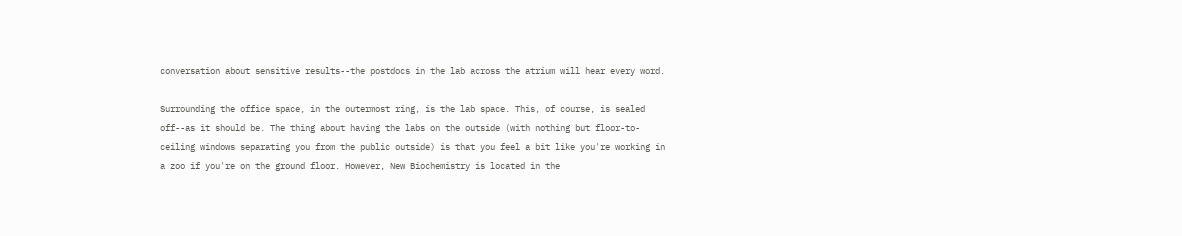conversation about sensitive results--the postdocs in the lab across the atrium will hear every word.

Surrounding the office space, in the outermost ring, is the lab space. This, of course, is sealed off--as it should be. The thing about having the labs on the outside (with nothing but floor-to-ceiling windows separating you from the public outside) is that you feel a bit like you're working in a zoo if you're on the ground floor. However, New Biochemistry is located in the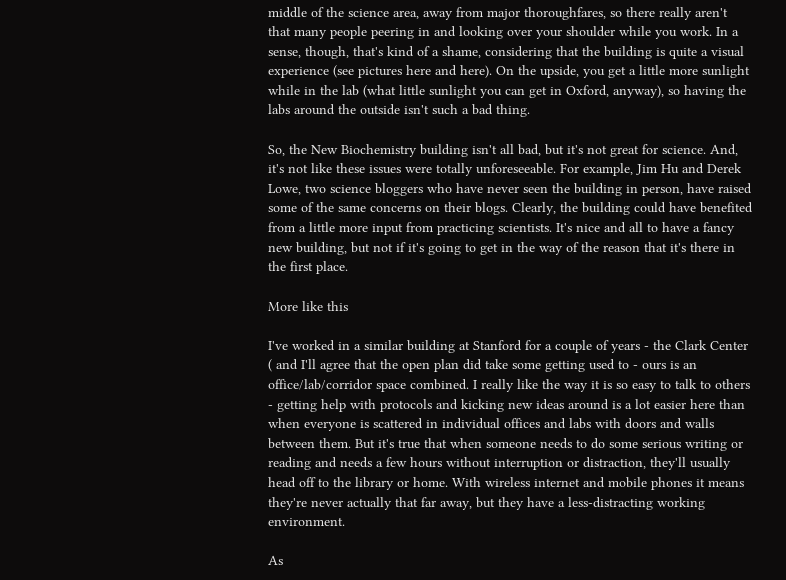middle of the science area, away from major thoroughfares, so there really aren't that many people peering in and looking over your shoulder while you work. In a sense, though, that's kind of a shame, considering that the building is quite a visual experience (see pictures here and here). On the upside, you get a little more sunlight while in the lab (what little sunlight you can get in Oxford, anyway), so having the labs around the outside isn't such a bad thing.

So, the New Biochemistry building isn't all bad, but it's not great for science. And, it's not like these issues were totally unforeseeable. For example, Jim Hu and Derek Lowe, two science bloggers who have never seen the building in person, have raised some of the same concerns on their blogs. Clearly, the building could have benefited from a little more input from practicing scientists. It's nice and all to have a fancy new building, but not if it's going to get in the way of the reason that it's there in the first place.

More like this

I've worked in a similar building at Stanford for a couple of years - the Clark Center ( and I'll agree that the open plan did take some getting used to - ours is an office/lab/corridor space combined. I really like the way it is so easy to talk to others - getting help with protocols and kicking new ideas around is a lot easier here than when everyone is scattered in individual offices and labs with doors and walls between them. But it's true that when someone needs to do some serious writing or reading and needs a few hours without interruption or distraction, they'll usually head off to the library or home. With wireless internet and mobile phones it means they're never actually that far away, but they have a less-distracting working environment.

As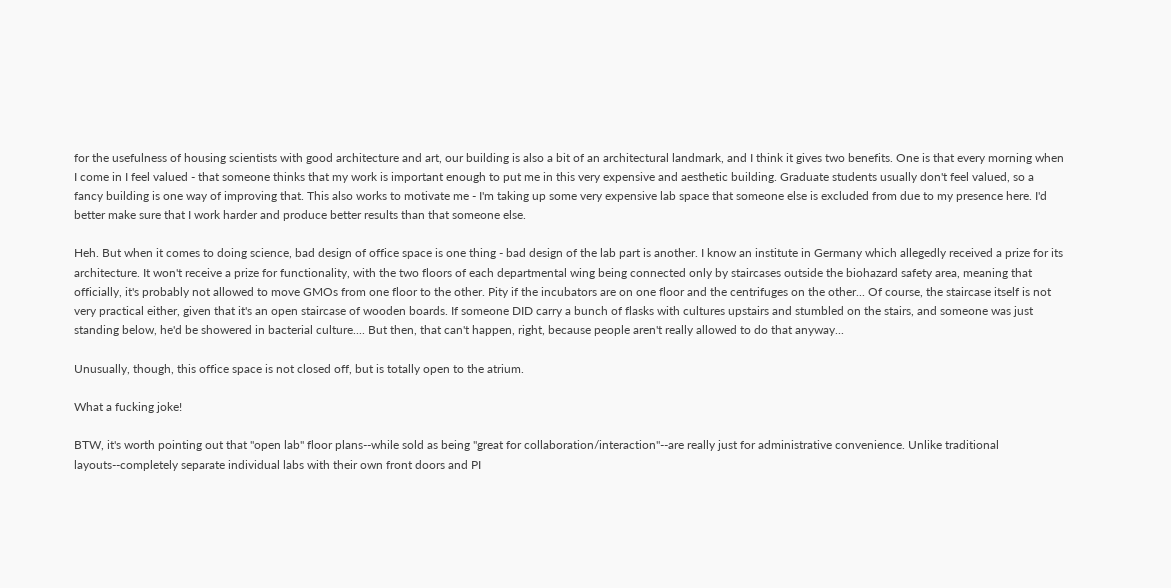for the usefulness of housing scientists with good architecture and art, our building is also a bit of an architectural landmark, and I think it gives two benefits. One is that every morning when I come in I feel valued - that someone thinks that my work is important enough to put me in this very expensive and aesthetic building. Graduate students usually don't feel valued, so a fancy building is one way of improving that. This also works to motivate me - I'm taking up some very expensive lab space that someone else is excluded from due to my presence here. I'd better make sure that I work harder and produce better results than that someone else.

Heh. But when it comes to doing science, bad design of office space is one thing - bad design of the lab part is another. I know an institute in Germany which allegedly received a prize for its architecture. It won't receive a prize for functionality, with the two floors of each departmental wing being connected only by staircases outside the biohazard safety area, meaning that officially, it's probably not allowed to move GMOs from one floor to the other. Pity if the incubators are on one floor and the centrifuges on the other... Of course, the staircase itself is not very practical either, given that it's an open staircase of wooden boards. If someone DID carry a bunch of flasks with cultures upstairs and stumbled on the stairs, and someone was just standing below, he'd be showered in bacterial culture.... But then, that can't happen, right, because people aren't really allowed to do that anyway...

Unusually, though, this office space is not closed off, but is totally open to the atrium.

What a fucking joke!

BTW, it's worth pointing out that "open lab" floor plans--while sold as being "great for collaboration/interaction"--are really just for administrative convenience. Unlike traditional layouts--completely separate individual labs with their own front doors and PI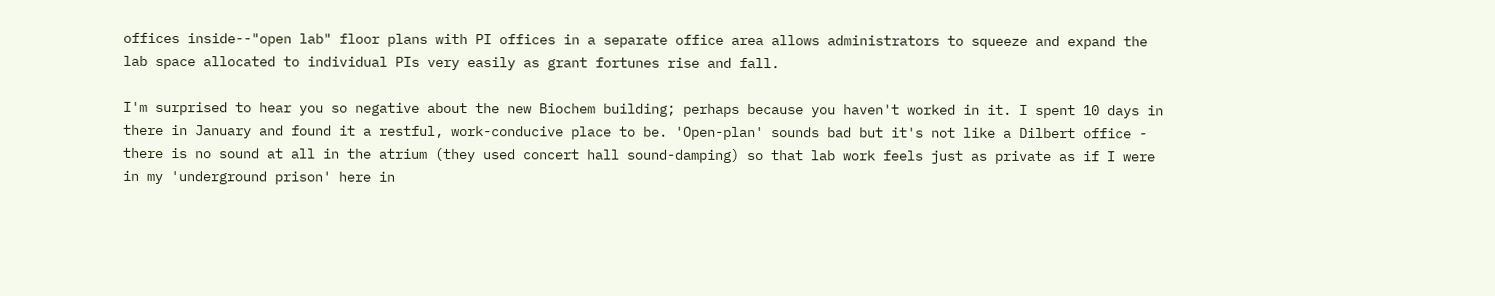offices inside--"open lab" floor plans with PI offices in a separate office area allows administrators to squeeze and expand the lab space allocated to individual PIs very easily as grant fortunes rise and fall.

I'm surprised to hear you so negative about the new Biochem building; perhaps because you haven't worked in it. I spent 10 days in there in January and found it a restful, work-conducive place to be. 'Open-plan' sounds bad but it's not like a Dilbert office - there is no sound at all in the atrium (they used concert hall sound-damping) so that lab work feels just as private as if I were in my 'underground prison' here in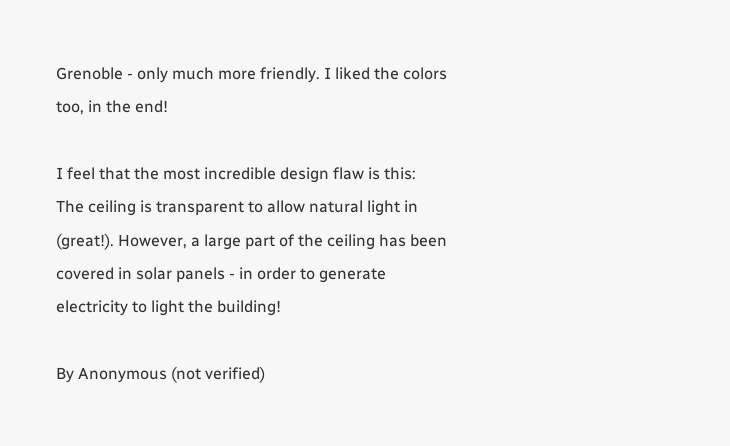Grenoble - only much more friendly. I liked the colors too, in the end!

I feel that the most incredible design flaw is this:
The ceiling is transparent to allow natural light in (great!). However, a large part of the ceiling has been covered in solar panels - in order to generate electricity to light the building!

By Anonymous (not verified)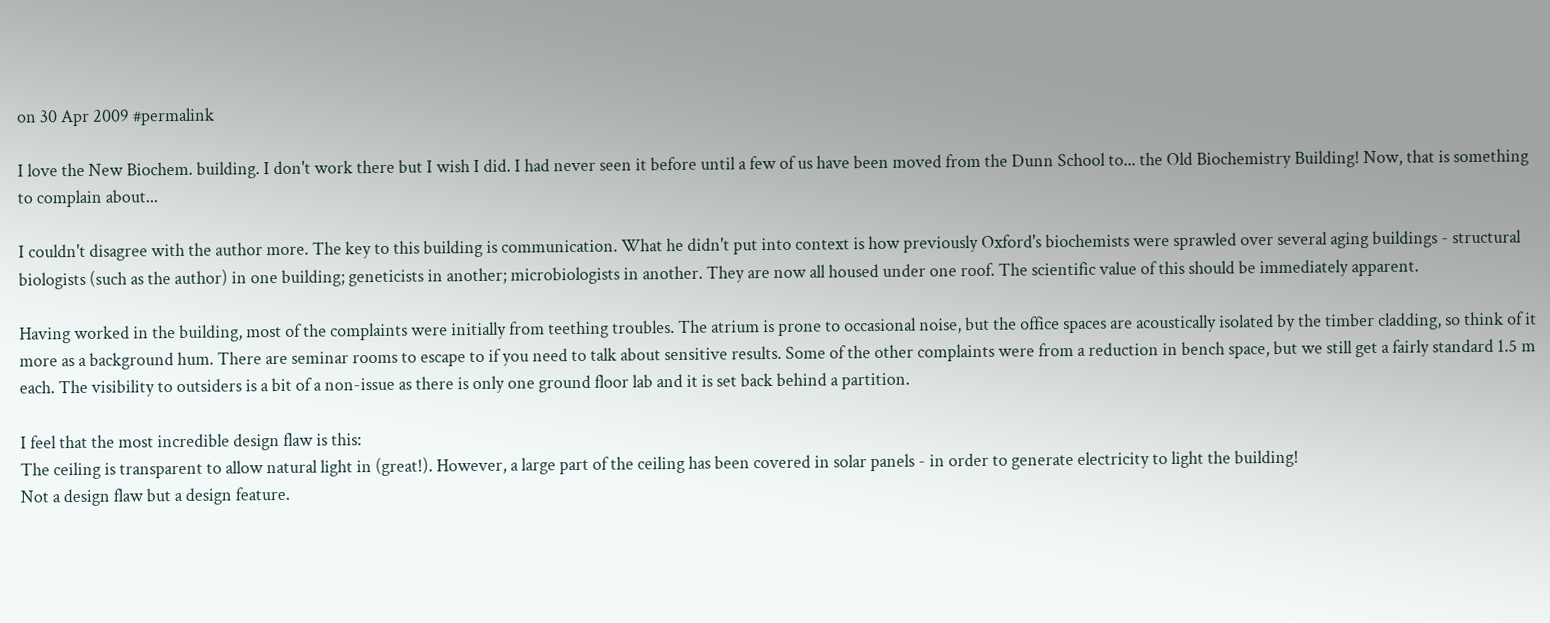on 30 Apr 2009 #permalink

I love the New Biochem. building. I don't work there but I wish I did. I had never seen it before until a few of us have been moved from the Dunn School to... the Old Biochemistry Building! Now, that is something to complain about...

I couldn't disagree with the author more. The key to this building is communication. What he didn't put into context is how previously Oxford's biochemists were sprawled over several aging buildings - structural biologists (such as the author) in one building; geneticists in another; microbiologists in another. They are now all housed under one roof. The scientific value of this should be immediately apparent.

Having worked in the building, most of the complaints were initially from teething troubles. The atrium is prone to occasional noise, but the office spaces are acoustically isolated by the timber cladding, so think of it more as a background hum. There are seminar rooms to escape to if you need to talk about sensitive results. Some of the other complaints were from a reduction in bench space, but we still get a fairly standard 1.5 m each. The visibility to outsiders is a bit of a non-issue as there is only one ground floor lab and it is set back behind a partition.

I feel that the most incredible design flaw is this:
The ceiling is transparent to allow natural light in (great!). However, a large part of the ceiling has been covered in solar panels - in order to generate electricity to light the building!
Not a design flaw but a design feature.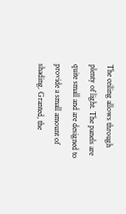The ceiling allows through plenty of light. The panels are quite small and are designed to provide a small amount of shading. Granted, the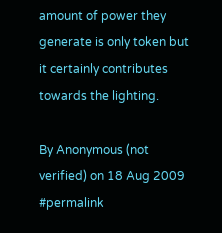amount of power they generate is only token but it certainly contributes towards the lighting.

By Anonymous (not verified) on 18 Aug 2009 #permalink